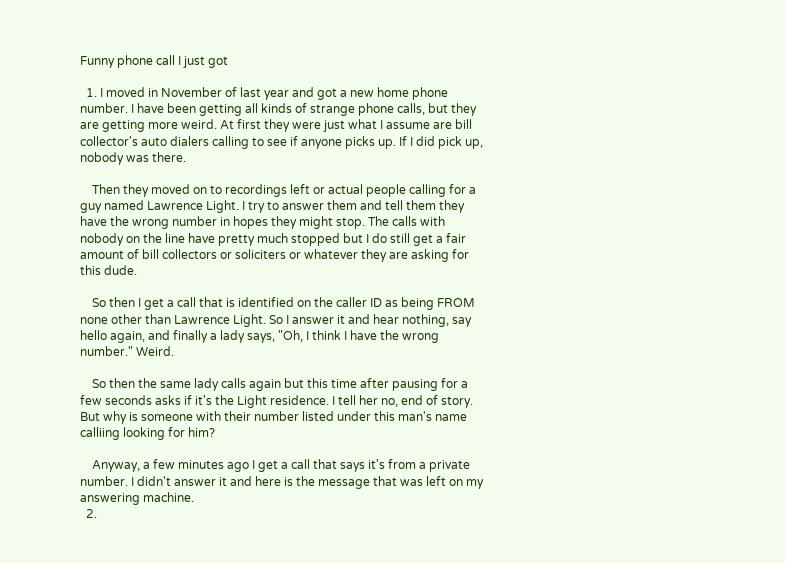Funny phone call I just got

  1. I moved in November of last year and got a new home phone number. I have been getting all kinds of strange phone calls, but they are getting more weird. At first they were just what I assume are bill collector's auto dialers calling to see if anyone picks up. If I did pick up, nobody was there.

    Then they moved on to recordings left or actual people calling for a guy named Lawrence Light. I try to answer them and tell them they have the wrong number in hopes they might stop. The calls with nobody on the line have pretty much stopped but I do still get a fair amount of bill collectors or soliciters or whatever they are asking for this dude.

    So then I get a call that is identified on the caller ID as being FROM none other than Lawrence Light. So I answer it and hear nothing, say hello again, and finally a lady says, "Oh, I think I have the wrong number." Weird.

    So then the same lady calls again but this time after pausing for a few seconds asks if it's the Light residence. I tell her no, end of story. But why is someone with their number listed under this man's name calliing looking for him?

    Anyway, a few minutes ago I get a call that says it's from a private number. I didn't answer it and here is the message that was left on my answering machine.
  2.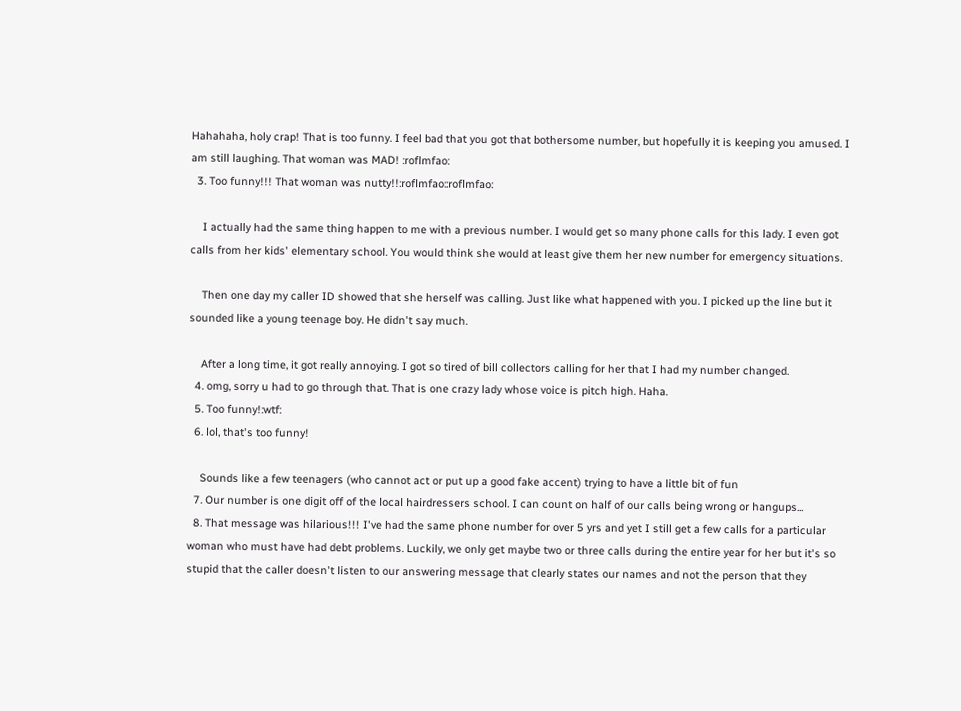Hahahaha, holy crap! That is too funny. I feel bad that you got that bothersome number, but hopefully it is keeping you amused. I am still laughing. That woman was MAD! :roflmfao:
  3. Too funny!!! That woman was nutty!!:roflmfao::roflmfao:

    I actually had the same thing happen to me with a previous number. I would get so many phone calls for this lady. I even got calls from her kids' elementary school. You would think she would at least give them her new number for emergency situations.

    Then one day my caller ID showed that she herself was calling. Just like what happened with you. I picked up the line but it sounded like a young teenage boy. He didn't say much.

    After a long time, it got really annoying. I got so tired of bill collectors calling for her that I had my number changed.
  4. omg, sorry u had to go through that. That is one crazy lady whose voice is pitch high. Haha.
  5. Too funny!:wtf:
  6. lol, that's too funny!

    Sounds like a few teenagers (who cannot act or put up a good fake accent) trying to have a little bit of fun
  7. Our number is one digit off of the local hairdressers school. I can count on half of our calls being wrong or hangups...
  8. That message was hilarious!!! I've had the same phone number for over 5 yrs and yet I still get a few calls for a particular woman who must have had debt problems. Luckily, we only get maybe two or three calls during the entire year for her but it's so stupid that the caller doesn't listen to our answering message that clearly states our names and not the person that they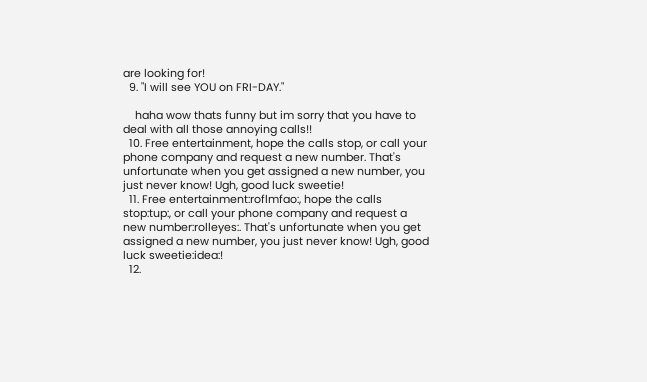are looking for!
  9. "I will see YOU on FRI-DAY."

    haha wow thats funny but im sorry that you have to deal with all those annoying calls!!
  10. Free entertainment, hope the calls stop, or call your phone company and request a new number. That's unfortunate when you get assigned a new number, you just never know! Ugh, good luck sweetie!
  11. Free entertainment:roflmfao:, hope the calls stop:tup:, or call your phone company and request a new number:rolleyes:. That's unfortunate when you get assigned a new number, you just never know! Ugh, good luck sweetie:idea:!
  12.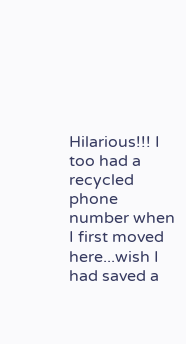Hilarious!!! I too had a recycled phone number when I first moved here...wish I had saved a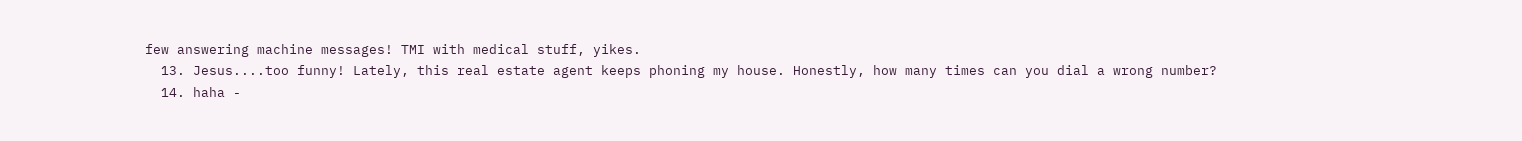few answering machine messages! TMI with medical stuff, yikes.
  13. Jesus....too funny! Lately, this real estate agent keeps phoning my house. Honestly, how many times can you dial a wrong number?
  14. haha -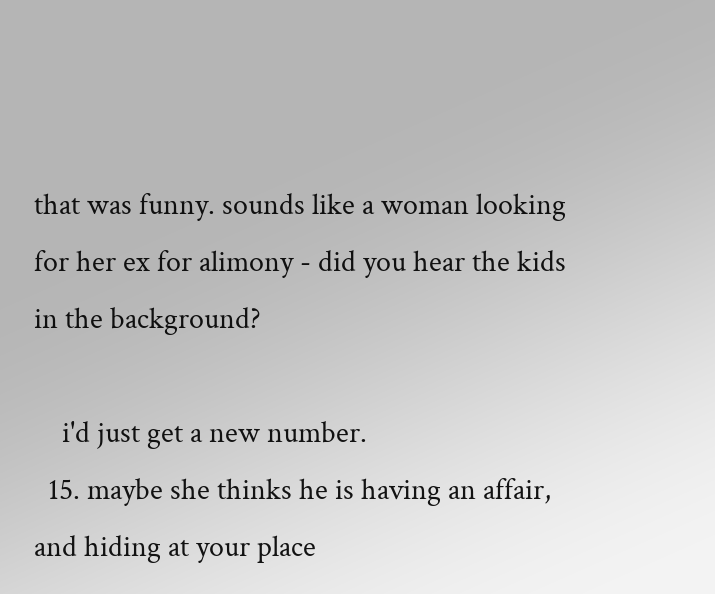that was funny. sounds like a woman looking for her ex for alimony - did you hear the kids in the background?

    i'd just get a new number.
  15. maybe she thinks he is having an affair, and hiding at your place